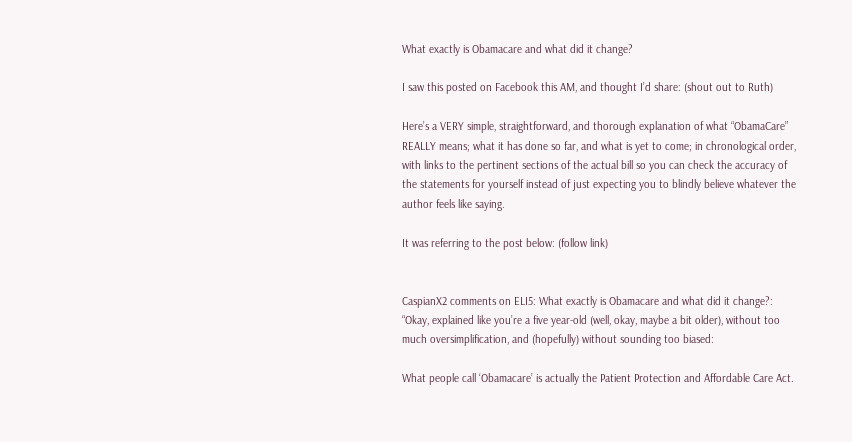What exactly is Obamacare and what did it change?

I saw this posted on Facebook this AM, and thought I’d share: (shout out to Ruth)

Here’s a VERY simple, straightforward, and thorough explanation of what “ObamaCare” REALLY means; what it has done so far, and what is yet to come; in chronological order, with links to the pertinent sections of the actual bill so you can check the accuracy of the statements for yourself instead of just expecting you to blindly believe whatever the author feels like saying.

It was referring to the post below: (follow link)


CaspianX2 comments on ELI5: What exactly is Obamacare and what did it change?: “Okay, explained like you’re a five year-old (well, okay, maybe a bit older), without too much oversimplification, and (hopefully) without sounding too biased:

What people call ‘Obamacare’ is actually the Patient Protection and Affordable Care Act.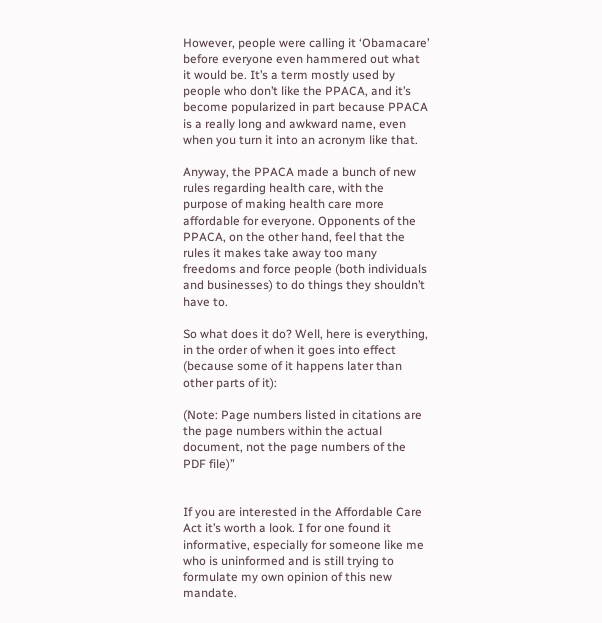However, people were calling it ‘Obamacare’ before everyone even hammered out what it would be. It’s a term mostly used by people who don’t like the PPACA, and it’s become popularized in part because PPACA is a really long and awkward name, even when you turn it into an acronym like that.

Anyway, the PPACA made a bunch of new rules regarding health care, with the purpose of making health care more affordable for everyone. Opponents of the PPACA, on the other hand, feel that the rules it makes take away too many freedoms and force people (both individuals and businesses) to do things they shouldn’t have to.

So what does it do? Well, here is everything, in the order of when it goes into effect (because some of it happens later than other parts of it):

(Note: Page numbers listed in citations are the page numbers within the actual document, not the page numbers of the PDF file)”


If you are interested in the Affordable Care Act it’s worth a look. I for one found it informative, especially for someone like me who is uninformed and is still trying to formulate my own opinion of this new mandate.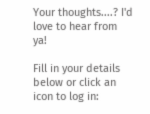Your thoughts....? I'd love to hear from ya!

Fill in your details below or click an icon to log in: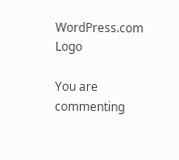WordPress.com Logo

You are commenting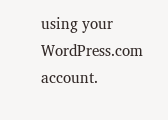using your WordPress.com account.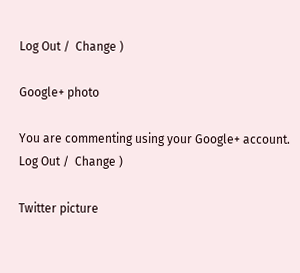Log Out /  Change )

Google+ photo

You are commenting using your Google+ account. Log Out /  Change )

Twitter picture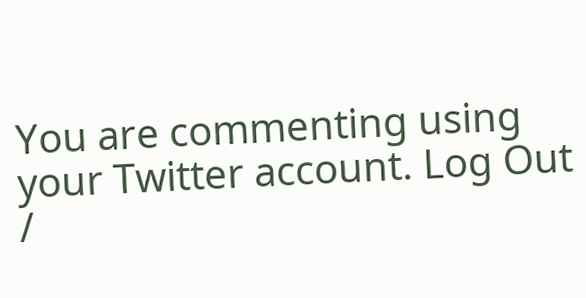You are commenting using your Twitter account. Log Out /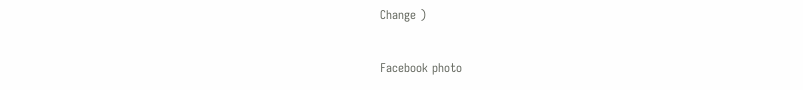Change )

Facebook photo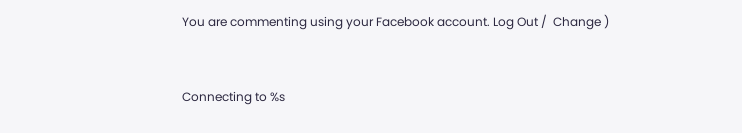You are commenting using your Facebook account. Log Out /  Change )


Connecting to %s